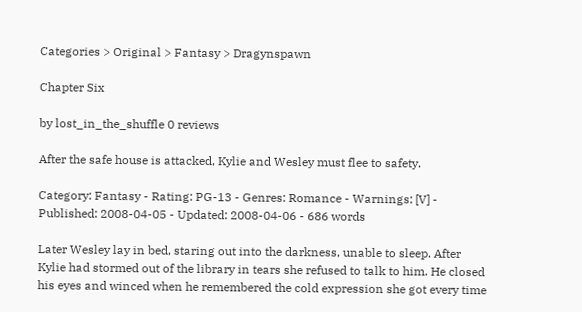Categories > Original > Fantasy > Dragynspawn

Chapter Six

by lost_in_the_shuffle 0 reviews

After the safe house is attacked, Kylie and Wesley must flee to safety.

Category: Fantasy - Rating: PG-13 - Genres: Romance - Warnings: [V] - Published: 2008-04-05 - Updated: 2008-04-06 - 686 words

Later Wesley lay in bed, staring out into the darkness, unable to sleep. After Kylie had stormed out of the library in tears she refused to talk to him. He closed his eyes and winced when he remembered the cold expression she got every time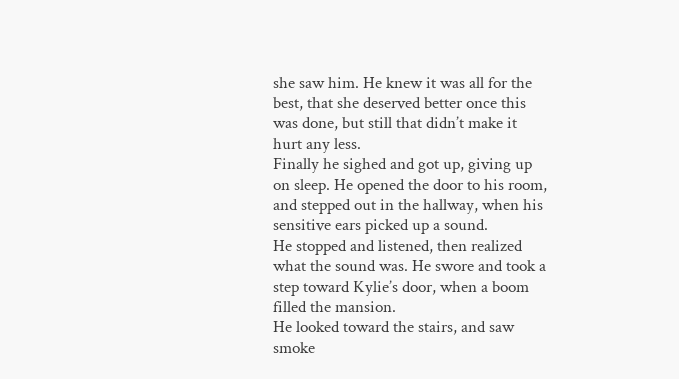she saw him. He knew it was all for the best, that she deserved better once this was done, but still that didn’t make it hurt any less.
Finally he sighed and got up, giving up on sleep. He opened the door to his room, and stepped out in the hallway, when his sensitive ears picked up a sound.
He stopped and listened, then realized what the sound was. He swore and took a step toward Kylie’s door, when a boom filled the mansion.
He looked toward the stairs, and saw smoke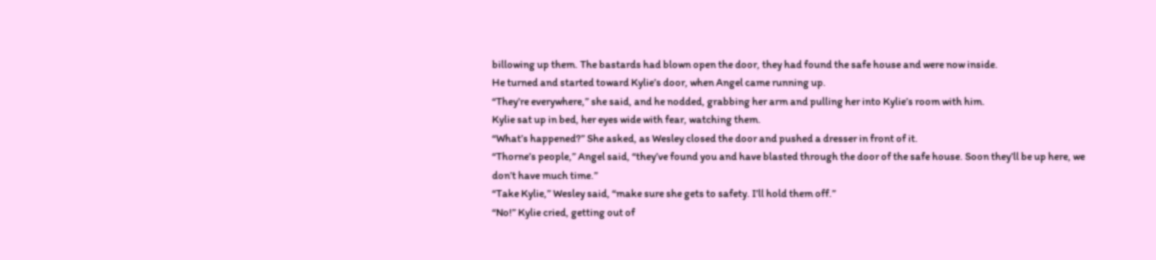billowing up them. The bastards had blown open the door, they had found the safe house and were now inside.
He turned and started toward Kylie’s door, when Angel came running up.
“They’re everywhere,” she said, and he nodded, grabbing her arm and pulling her into Kylie’s room with him.
Kylie sat up in bed, her eyes wide with fear, watching them.
“What’s happened?” She asked, as Wesley closed the door and pushed a dresser in front of it.
“Thorne’s people,” Angel said, “they’ve found you and have blasted through the door of the safe house. Soon they’ll be up here, we don’t have much time.”
“Take Kylie,” Wesley said, “make sure she gets to safety. I’ll hold them off.”
“No!” Kylie cried, getting out of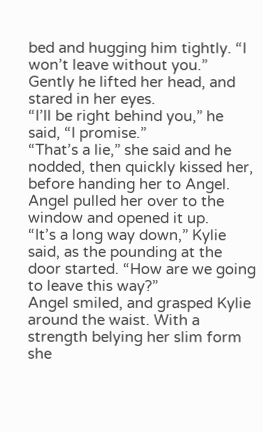bed and hugging him tightly. “I won’t leave without you.”
Gently he lifted her head, and stared in her eyes.
“I’ll be right behind you,” he said, “I promise.”
“That’s a lie,” she said and he nodded, then quickly kissed her, before handing her to Angel.
Angel pulled her over to the window and opened it up.
“It’s a long way down,” Kylie said, as the pounding at the door started. “How are we going to leave this way?”
Angel smiled, and grasped Kylie around the waist. With a strength belying her slim form she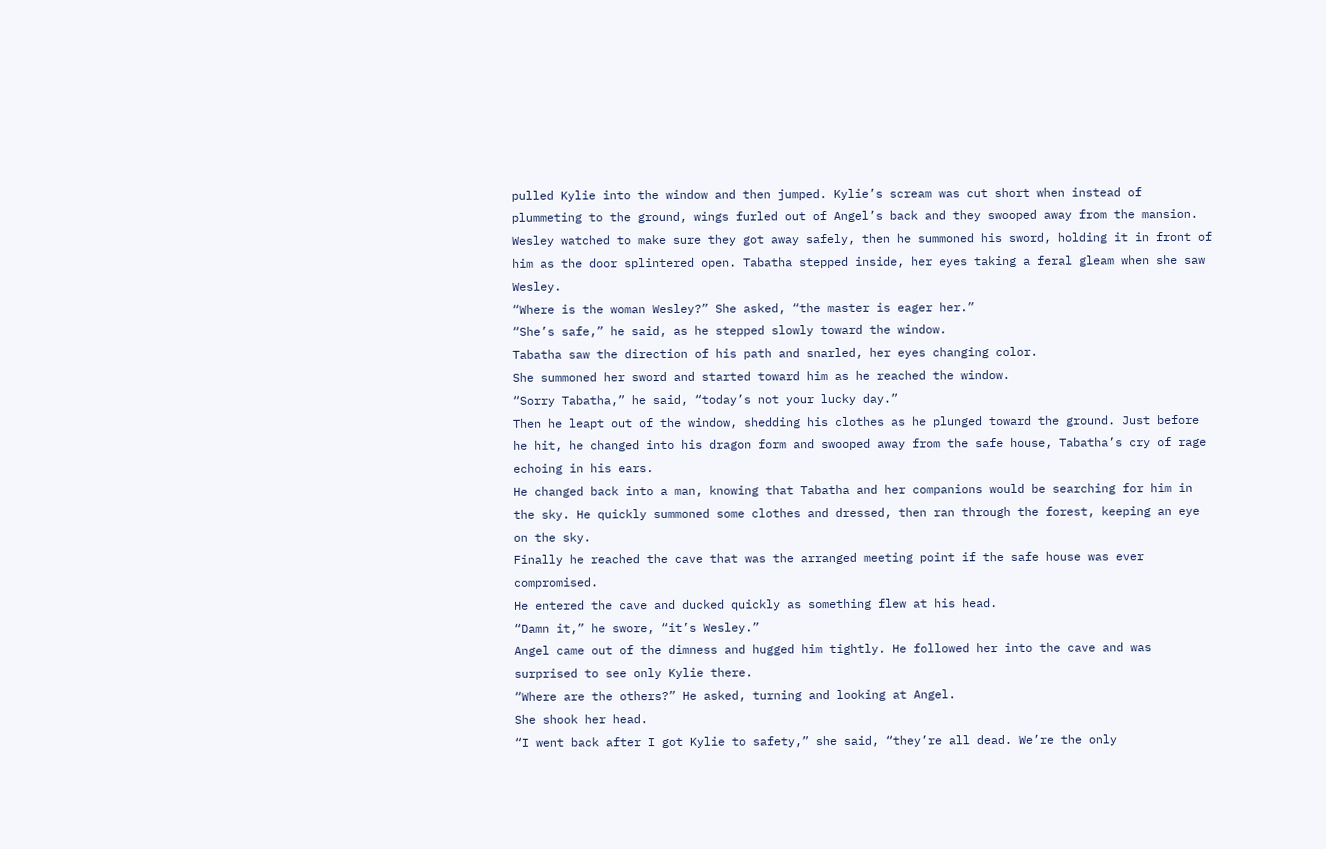pulled Kylie into the window and then jumped. Kylie’s scream was cut short when instead of plummeting to the ground, wings furled out of Angel’s back and they swooped away from the mansion.
Wesley watched to make sure they got away safely, then he summoned his sword, holding it in front of him as the door splintered open. Tabatha stepped inside, her eyes taking a feral gleam when she saw Wesley.
“Where is the woman Wesley?” She asked, “the master is eager her.”
“She’s safe,” he said, as he stepped slowly toward the window.
Tabatha saw the direction of his path and snarled, her eyes changing color.
She summoned her sword and started toward him as he reached the window.
“Sorry Tabatha,” he said, “today’s not your lucky day.”
Then he leapt out of the window, shedding his clothes as he plunged toward the ground. Just before he hit, he changed into his dragon form and swooped away from the safe house, Tabatha’s cry of rage echoing in his ears.
He changed back into a man, knowing that Tabatha and her companions would be searching for him in the sky. He quickly summoned some clothes and dressed, then ran through the forest, keeping an eye on the sky.
Finally he reached the cave that was the arranged meeting point if the safe house was ever compromised.
He entered the cave and ducked quickly as something flew at his head.
“Damn it,” he swore, “it’s Wesley.”
Angel came out of the dimness and hugged him tightly. He followed her into the cave and was surprised to see only Kylie there.
“Where are the others?” He asked, turning and looking at Angel.
She shook her head.
“I went back after I got Kylie to safety,” she said, “they’re all dead. We’re the only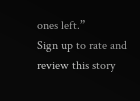ones left.”
Sign up to rate and review this story